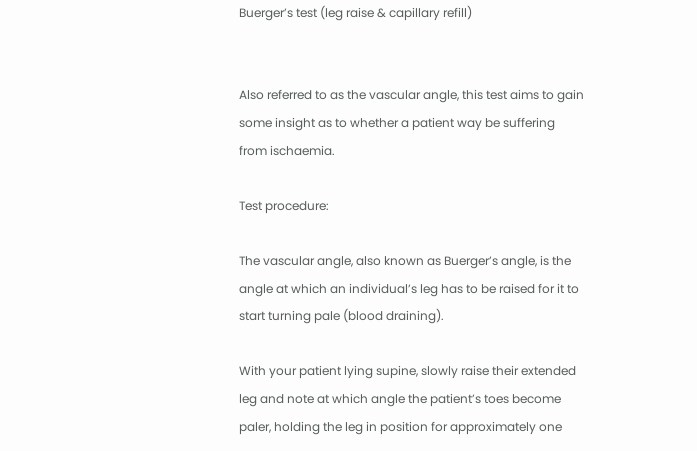Buerger’s test (leg raise & capillary refill)


Also referred to as the vascular angle, this test aims to gain some insight as to whether a patient way be suffering from ischaemia.

Test procedure:

The vascular angle, also known as Buerger’s angle, is the angle at which an individual’s leg has to be raised for it to start turning pale (blood draining).

With your patient lying supine, slowly raise their extended leg and note at which angle the patient’s toes become paler, holding the leg in position for approximately one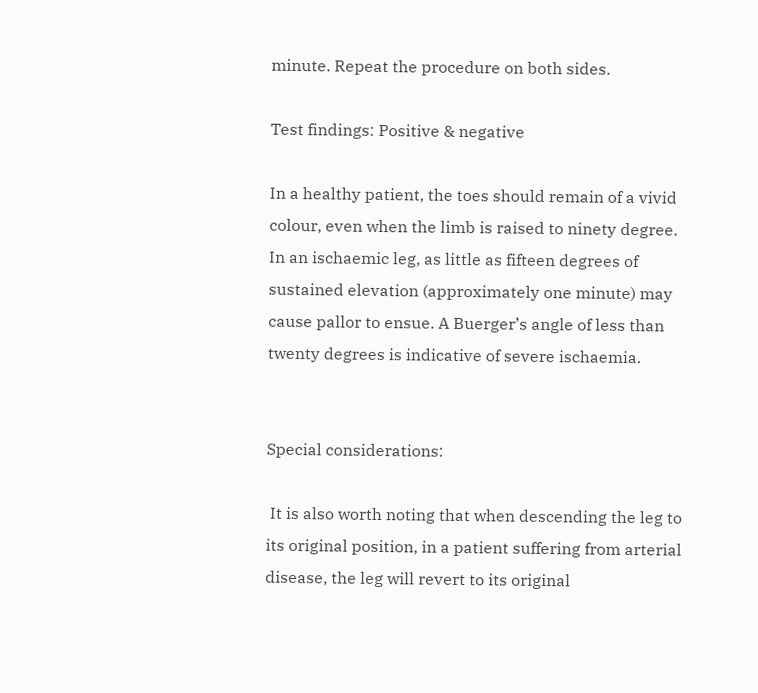minute. Repeat the procedure on both sides.

Test findings: Positive & negative

In a healthy patient, the toes should remain of a vivid colour, even when the limb is raised to ninety degree. In an ischaemic leg, as little as fifteen degrees of sustained elevation (approximately one minute) may cause pallor to ensue. A Buerger’s angle of less than twenty degrees is indicative of severe ischaemia.


Special considerations:

 It is also worth noting that when descending the leg to its original position, in a patient suffering from arterial disease, the leg will revert to its original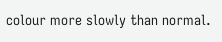colour more slowly than normal.